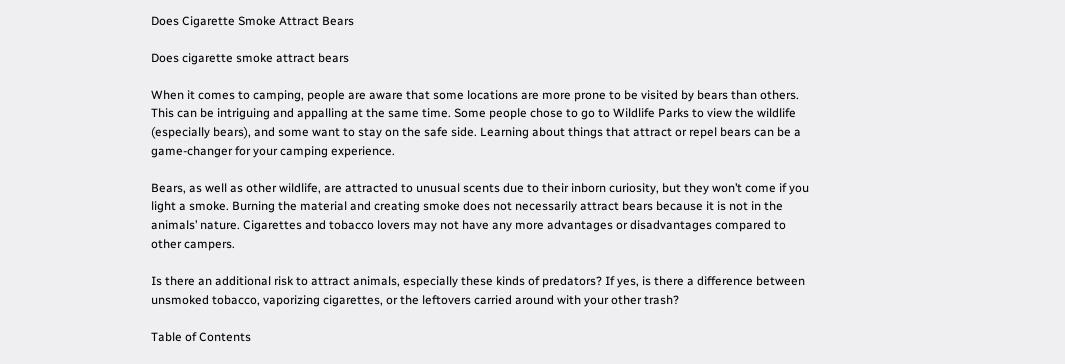Does Cigarette Smoke Attract Bears

Does cigarette smoke attract bears

When it comes to camping, people are aware that some locations are more prone to be visited by bears than others. This can be intriguing and appalling at the same time. Some people chose to go to Wildlife Parks to view the wildlife (especially bears), and some want to stay on the safe side. Learning about things that attract or repel bears can be a game-changer for your camping experience.

Bears, as well as other wildlife, are attracted to unusual scents due to their inborn curiosity, but they won’t come if you light a smoke. Burning the material and creating smoke does not necessarily attract bears because it is not in the animals’ nature. Cigarettes and tobacco lovers may not have any more advantages or disadvantages compared to other campers.

Is there an additional risk to attract animals, especially these kinds of predators? If yes, is there a difference between unsmoked tobacco, vaporizing cigarettes, or the leftovers carried around with your other trash?

Table of Contents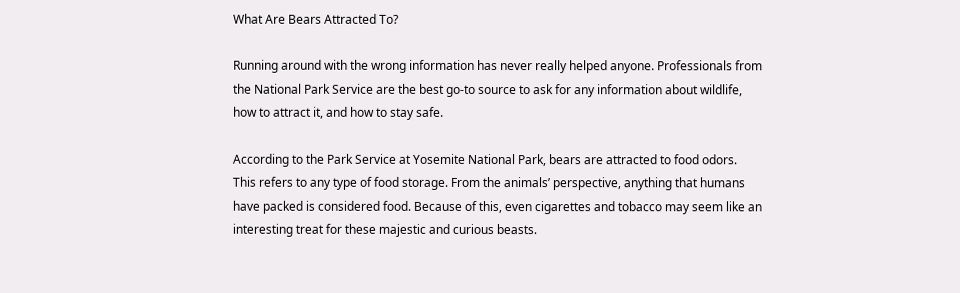What Are Bears Attracted To?

Running around with the wrong information has never really helped anyone. Professionals from the National Park Service are the best go-to source to ask for any information about wildlife, how to attract it, and how to stay safe.

According to the Park Service at Yosemite National Park, bears are attracted to food odors. This refers to any type of food storage. From the animals’ perspective, anything that humans have packed is considered food. Because of this, even cigarettes and tobacco may seem like an interesting treat for these majestic and curious beasts.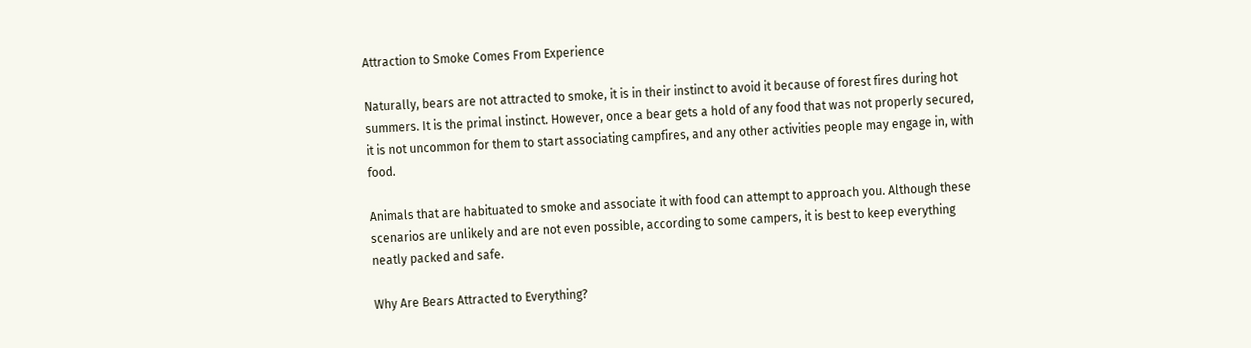Attraction to Smoke Comes From Experience

Naturally, bears are not attracted to smoke, it is in their instinct to avoid it because of forest fires during hot summers. It is the primal instinct. However, once a bear gets a hold of any food that was not properly secured, it is not uncommon for them to start associating campfires, and any other activities people may engage in, with food.

Animals that are habituated to smoke and associate it with food can attempt to approach you. Although these scenarios are unlikely and are not even possible, according to some campers, it is best to keep everything neatly packed and safe.

Why Are Bears Attracted to Everything?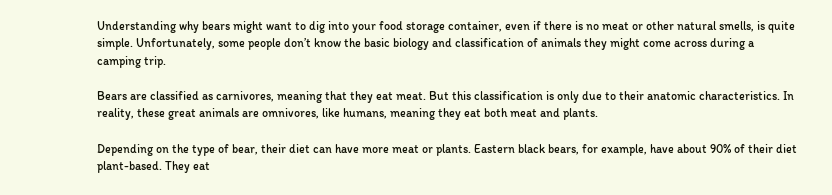Understanding why bears might want to dig into your food storage container, even if there is no meat or other natural smells, is quite simple. Unfortunately, some people don’t know the basic biology and classification of animals they might come across during a camping trip.

Bears are classified as carnivores, meaning that they eat meat. But this classification is only due to their anatomic characteristics. In reality, these great animals are omnivores, like humans, meaning they eat both meat and plants.

Depending on the type of bear, their diet can have more meat or plants. Eastern black bears, for example, have about 90% of their diet plant-based. They eat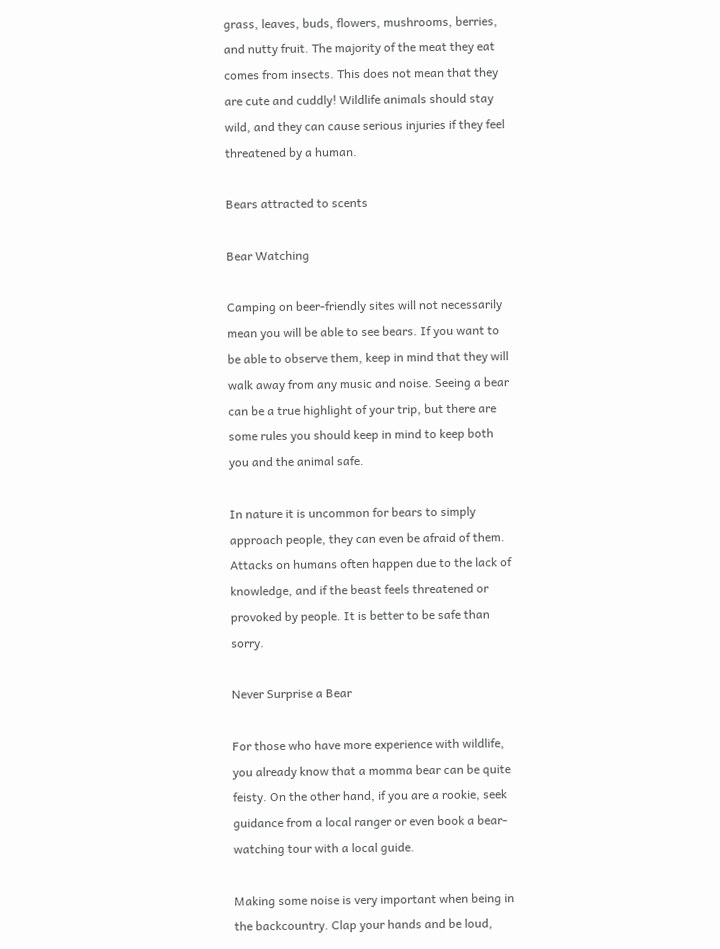grass, leaves, buds, flowers, mushrooms, berries, and nutty fruit. The majority of the meat they eat comes from insects. This does not mean that they are cute and cuddly! Wildlife animals should stay wild, and they can cause serious injuries if they feel threatened by a human.

Bears attracted to scents

Bear Watching

Camping on beer-friendly sites will not necessarily mean you will be able to see bears. If you want to be able to observe them, keep in mind that they will walk away from any music and noise. Seeing a bear can be a true highlight of your trip, but there are some rules you should keep in mind to keep both you and the animal safe.

In nature it is uncommon for bears to simply approach people, they can even be afraid of them. Attacks on humans often happen due to the lack of knowledge, and if the beast feels threatened or provoked by people. It is better to be safe than sorry.

Never Surprise a Bear

For those who have more experience with wildlife, you already know that a momma bear can be quite feisty. On the other hand, if you are a rookie, seek guidance from a local ranger or even book a bear-watching tour with a local guide.

Making some noise is very important when being in the backcountry. Clap your hands and be loud,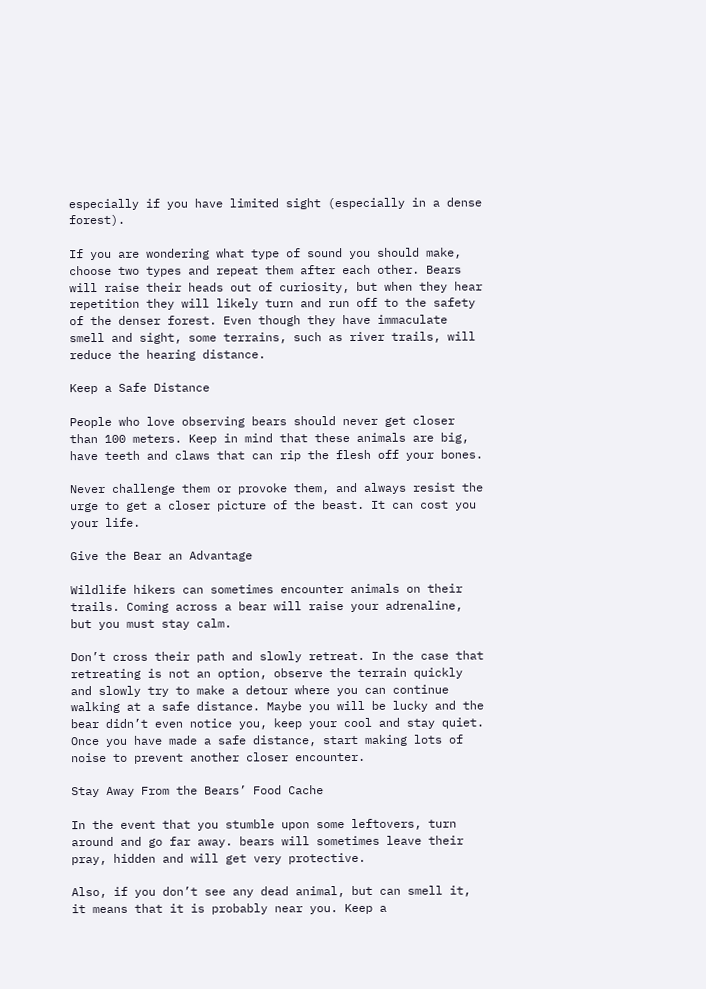especially if you have limited sight (especially in a dense forest).

If you are wondering what type of sound you should make, choose two types and repeat them after each other. Bears will raise their heads out of curiosity, but when they hear repetition they will likely turn and run off to the safety of the denser forest. Even though they have immaculate smell and sight, some terrains, such as river trails, will reduce the hearing distance.

Keep a Safe Distance

People who love observing bears should never get closer than 100 meters. Keep in mind that these animals are big, have teeth and claws that can rip the flesh off your bones.

Never challenge them or provoke them, and always resist the urge to get a closer picture of the beast. It can cost you your life.

Give the Bear an Advantage

Wildlife hikers can sometimes encounter animals on their trails. Coming across a bear will raise your adrenaline, but you must stay calm.

Don’t cross their path and slowly retreat. In the case that retreating is not an option, observe the terrain quickly and slowly try to make a detour where you can continue walking at a safe distance. Maybe you will be lucky and the bear didn’t even notice you, keep your cool and stay quiet. Once you have made a safe distance, start making lots of noise to prevent another closer encounter.

Stay Away From the Bears’ Food Cache

In the event that you stumble upon some leftovers, turn around and go far away. bears will sometimes leave their pray, hidden and will get very protective.

Also, if you don’t see any dead animal, but can smell it, it means that it is probably near you. Keep a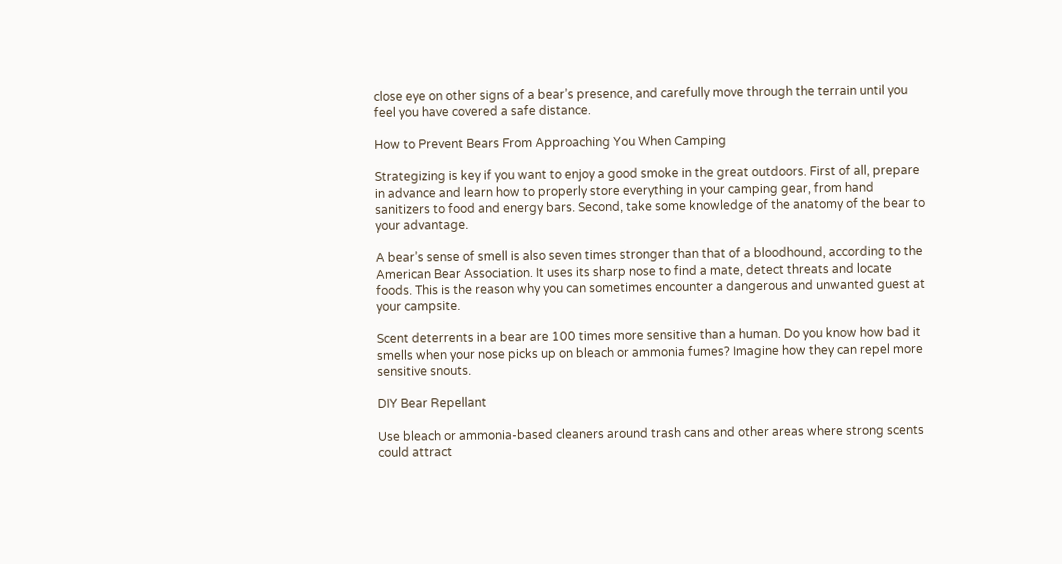close eye on other signs of a bear’s presence, and carefully move through the terrain until you feel you have covered a safe distance.

How to Prevent Bears From Approaching You When Camping

Strategizing is key if you want to enjoy a good smoke in the great outdoors. First of all, prepare in advance and learn how to properly store everything in your camping gear, from hand sanitizers to food and energy bars. Second, take some knowledge of the anatomy of the bear to your advantage.

A bear’s sense of smell is also seven times stronger than that of a bloodhound, according to the American Bear Association. It uses its sharp nose to find a mate, detect threats and locate foods. This is the reason why you can sometimes encounter a dangerous and unwanted guest at your campsite.

Scent deterrents in a bear are 100 times more sensitive than a human. Do you know how bad it smells when your nose picks up on bleach or ammonia fumes? Imagine how they can repel more sensitive snouts.

DIY Bear Repellant

Use bleach or ammonia-based cleaners around trash cans and other areas where strong scents could attract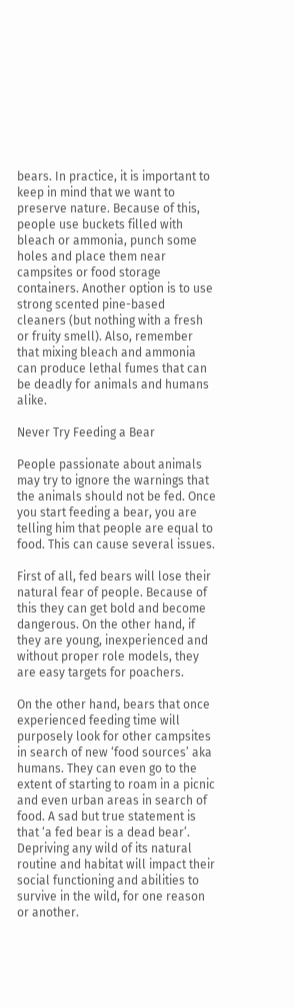bears. In practice, it is important to keep in mind that we want to preserve nature. Because of this, people use buckets filled with bleach or ammonia, punch some holes and place them near campsites or food storage containers. Another option is to use strong scented pine-based cleaners (but nothing with a fresh or fruity smell). Also, remember that mixing bleach and ammonia can produce lethal fumes that can be deadly for animals and humans alike.

Never Try Feeding a Bear

People passionate about animals may try to ignore the warnings that the animals should not be fed. Once you start feeding a bear, you are telling him that people are equal to food. This can cause several issues.

First of all, fed bears will lose their natural fear of people. Because of this they can get bold and become dangerous. On the other hand, if they are young, inexperienced and without proper role models, they are easy targets for poachers.

On the other hand, bears that once experienced feeding time will purposely look for other campsites in search of new ‘food sources’ aka humans. They can even go to the extent of starting to roam in a picnic and even urban areas in search of food. A sad but true statement is that ‘a fed bear is a dead bear’. Depriving any wild of its natural routine and habitat will impact their social functioning and abilities to survive in the wild, for one reason or another.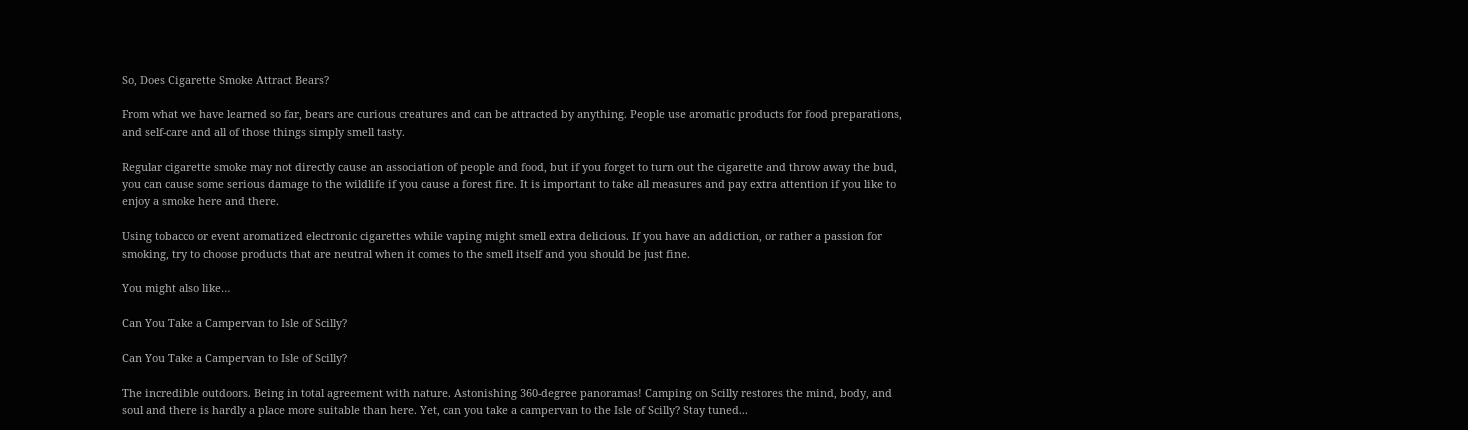So, Does Cigarette Smoke Attract Bears?

From what we have learned so far, bears are curious creatures and can be attracted by anything. People use aromatic products for food preparations, and self-care and all of those things simply smell tasty.

Regular cigarette smoke may not directly cause an association of people and food, but if you forget to turn out the cigarette and throw away the bud, you can cause some serious damage to the wildlife if you cause a forest fire. It is important to take all measures and pay extra attention if you like to enjoy a smoke here and there.

Using tobacco or event aromatized electronic cigarettes while vaping might smell extra delicious. If you have an addiction, or rather a passion for smoking, try to choose products that are neutral when it comes to the smell itself and you should be just fine.

You might also like…

Can You Take a Campervan to Isle of Scilly?

Can You Take a Campervan to Isle of Scilly?

The incredible outdoors. Being in total agreement with nature. Astonishing 360-degree panoramas! Camping on Scilly restores the mind, body, and soul and there is hardly a place more suitable than here. Yet, can you take a campervan to the Isle of Scilly? Stay tuned...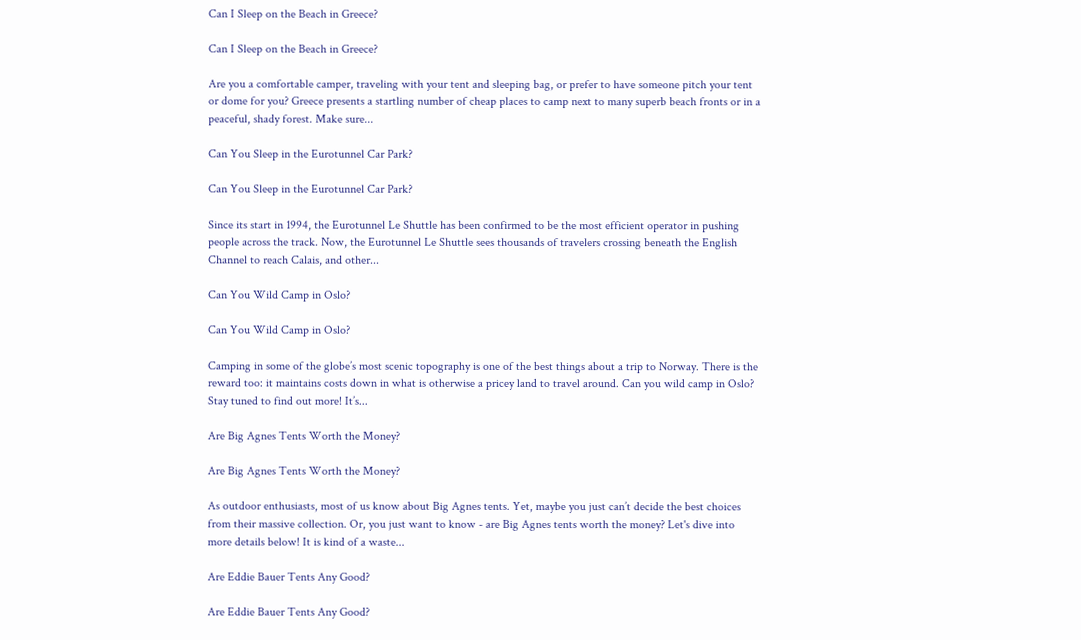Can I Sleep on the Beach in Greece?

Can I Sleep on the Beach in Greece?

Are you a comfortable camper, traveling with your tent and sleeping bag, or prefer to have someone pitch your tent or dome for you? Greece presents a startling number of cheap places to camp next to many superb beach fronts or in a peaceful, shady forest. Make sure...

Can You Sleep in the Eurotunnel Car Park?

Can You Sleep in the Eurotunnel Car Park?

Since its start in 1994, the Eurotunnel Le Shuttle has been confirmed to be the most efficient operator in pushing people across the track. Now, the Eurotunnel Le Shuttle sees thousands of travelers crossing beneath the English Channel to reach Calais, and other...

Can You Wild Camp in Oslo?

Can You Wild Camp in Oslo?

Camping in some of the globe’s most scenic topography is one of the best things about a trip to Norway. There is the reward too: it maintains costs down in what is otherwise a pricey land to travel around. Can you wild camp in Oslo? Stay tuned to find out more! It’s...

Are Big Agnes Tents Worth the Money?

Are Big Agnes Tents Worth the Money?

As outdoor enthusiasts, most of us know about Big Agnes tents. Yet, maybe you just can’t decide the best choices from their massive collection. Or, you just want to know - are Big Agnes tents worth the money? Let's dive into more details below! It is kind of a waste...

Are Eddie Bauer Tents Any Good?

Are Eddie Bauer Tents Any Good?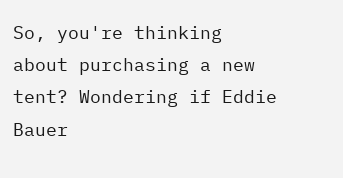So, you're thinking about purchasing a new tent? Wondering if Eddie Bauer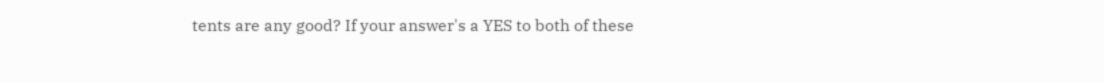tents are any good? If your answer's a YES to both of these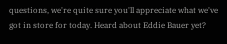questions, we're quite sure you'll appreciate what we've got in store for today. Heard about Eddie Bauer yet?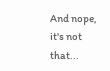And nope, it's not that...